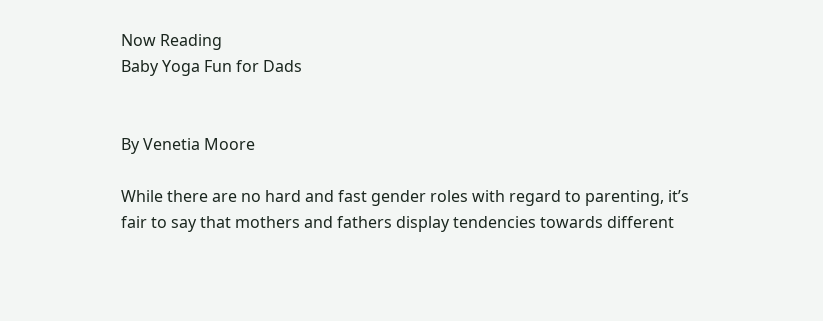Now Reading
Baby Yoga Fun for Dads


By Venetia Moore

While there are no hard and fast gender roles with regard to parenting, it’s fair to say that mothers and fathers display tendencies towards different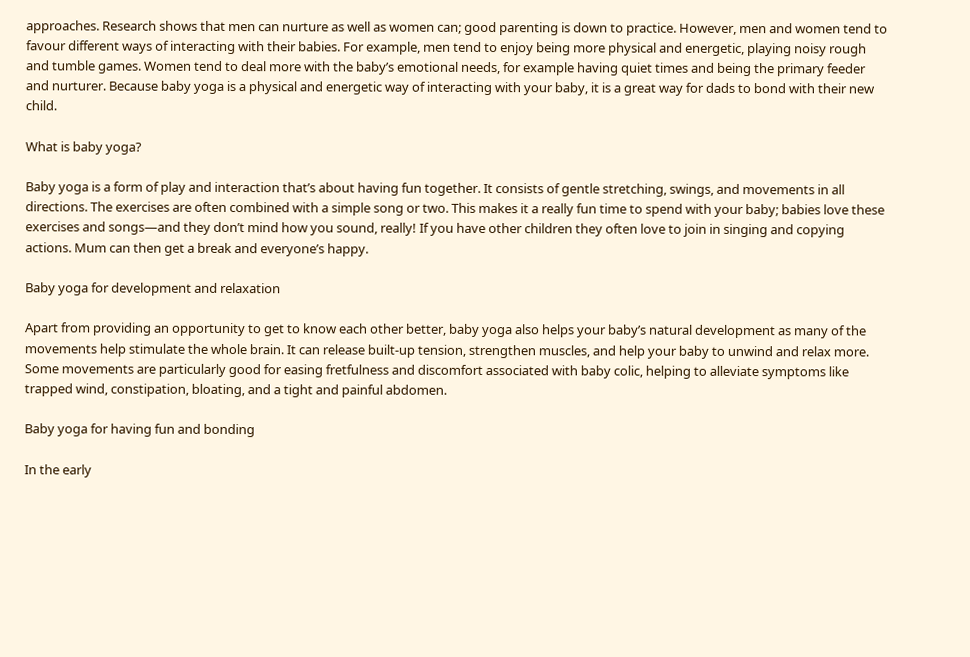approaches. Research shows that men can nurture as well as women can; good parenting is down to practice. However, men and women tend to favour different ways of interacting with their babies. For example, men tend to enjoy being more physical and energetic, playing noisy rough and tumble games. Women tend to deal more with the baby’s emotional needs, for example having quiet times and being the primary feeder and nurturer. Because baby yoga is a physical and energetic way of interacting with your baby, it is a great way for dads to bond with their new child.

What is baby yoga?

Baby yoga is a form of play and interaction that’s about having fun together. It consists of gentle stretching, swings, and movements in all directions. The exercises are often combined with a simple song or two. This makes it a really fun time to spend with your baby; babies love these exercises and songs—and they don’t mind how you sound, really! If you have other children they often love to join in singing and copying actions. Mum can then get a break and everyone’s happy.

Baby yoga for development and relaxation

Apart from providing an opportunity to get to know each other better, baby yoga also helps your baby’s natural development as many of the movements help stimulate the whole brain. It can release built-up tension, strengthen muscles, and help your baby to unwind and relax more. Some movements are particularly good for easing fretfulness and discomfort associated with baby colic, helping to alleviate symptoms like trapped wind, constipation, bloating, and a tight and painful abdomen.

Baby yoga for having fun and bonding

In the early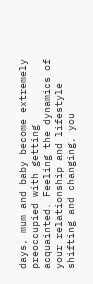days, mum and baby become extremely preoccupied with getting acquainted. Feeling the dynamics of your relationship and lifestyle shifting and changing, you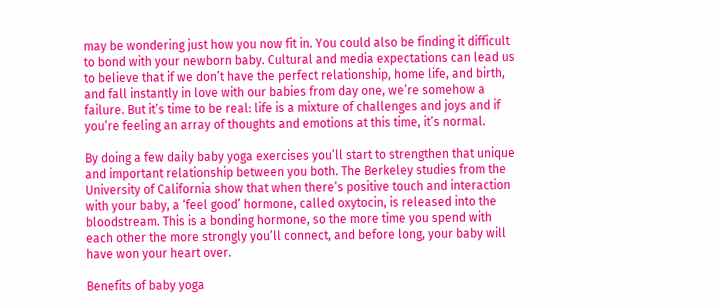may be wondering just how you now fit in. You could also be finding it difficult to bond with your newborn baby. Cultural and media expectations can lead us to believe that if we don’t have the perfect relationship, home life, and birth, and fall instantly in love with our babies from day one, we’re somehow a failure. But it’s time to be real: life is a mixture of challenges and joys and if you’re feeling an array of thoughts and emotions at this time, it’s normal.

By doing a few daily baby yoga exercises you’ll start to strengthen that unique and important relationship between you both. The Berkeley studies from the University of California show that when there’s positive touch and interaction with your baby, a ‘feel good’ hormone, called oxytocin, is released into the bloodstream. This is a bonding hormone, so the more time you spend with each other the more strongly you’ll connect, and before long, your baby will have won your heart over.

Benefits of baby yoga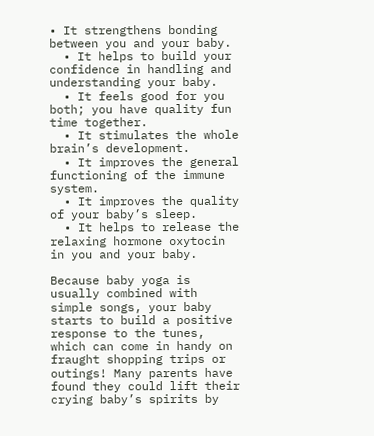• It strengthens bonding between you and your baby.
  • It helps to build your confidence in handling and understanding your baby.
  • It feels good for you both; you have quality fun time together.
  • It stimulates the whole brain’s development.
  • It improves the general functioning of the immune system.
  • It improves the quality of your baby’s sleep.
  • It helps to release the relaxing hormone oxytocin in you and your baby.

Because baby yoga is usually combined with simple songs, your baby starts to build a positive response to the tunes, which can come in handy on fraught shopping trips or outings! Many parents have found they could lift their crying baby’s spirits by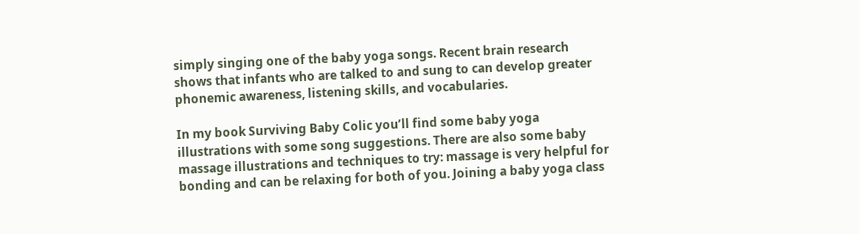simply singing one of the baby yoga songs. Recent brain research shows that infants who are talked to and sung to can develop greater phonemic awareness, listening skills, and vocabularies.

In my book Surviving Baby Colic you’ll find some baby yoga illustrations with some song suggestions. There are also some baby massage illustrations and techniques to try: massage is very helpful for bonding and can be relaxing for both of you. Joining a baby yoga class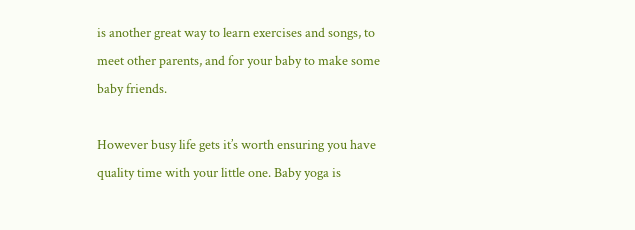is another great way to learn exercises and songs, to meet other parents, and for your baby to make some baby friends.

However busy life gets it’s worth ensuring you have quality time with your little one. Baby yoga is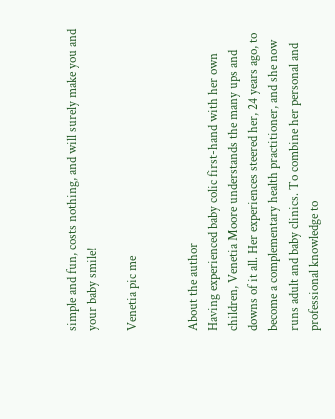simple and fun, costs nothing, and will surely make you and your baby smile!

Venetia pic me


About the author
Having experienced baby colic first-hand with her own children, Venetia Moore understands the many ups and downs of it all. Her experiences steered her, 24 years ago, to become a complementary health practitioner, and she now runs adult and baby clinics. To combine her personal and professional knowledge to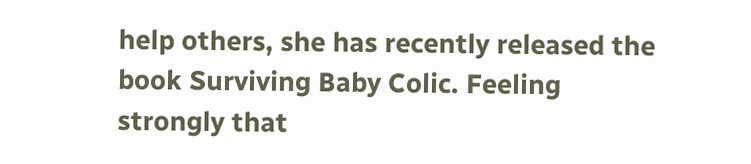help others, she has recently released the book Surviving Baby Colic. Feeling strongly that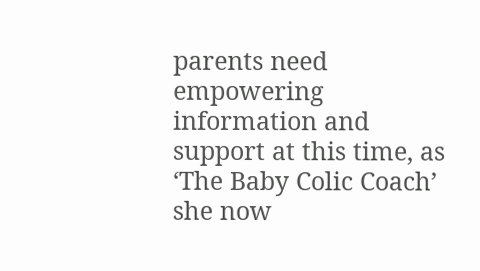parents need empowering information and support at this time, as ‘The Baby Colic Coach’ she now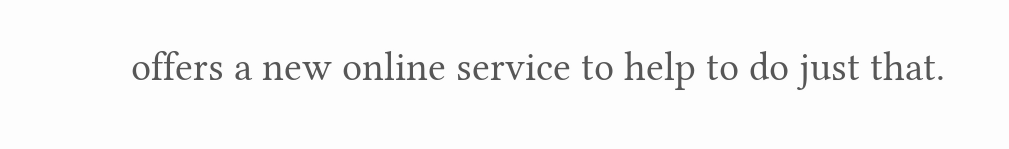offers a new online service to help to do just that.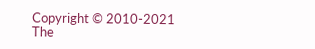Copyright © 2010-2021 The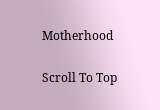Motherhood

Scroll To Top